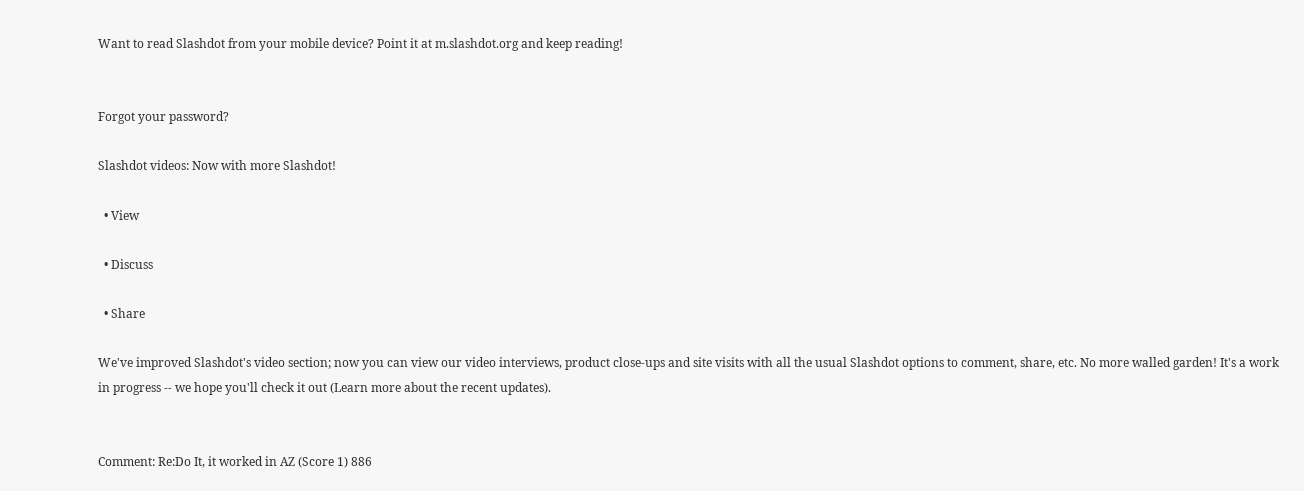Want to read Slashdot from your mobile device? Point it at m.slashdot.org and keep reading!


Forgot your password?

Slashdot videos: Now with more Slashdot!

  • View

  • Discuss

  • Share

We've improved Slashdot's video section; now you can view our video interviews, product close-ups and site visits with all the usual Slashdot options to comment, share, etc. No more walled garden! It's a work in progress -- we hope you'll check it out (Learn more about the recent updates).


Comment: Re:Do It, it worked in AZ (Score 1) 886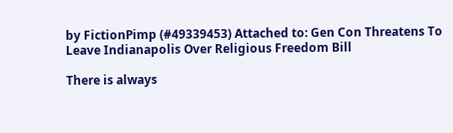by FictionPimp (#49339453) Attached to: Gen Con Threatens To Leave Indianapolis Over Religious Freedom Bill

There is always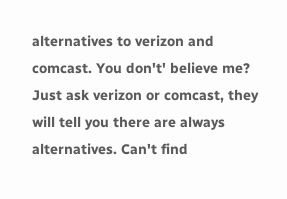alternatives to verizon and comcast. You don't' believe me? Just ask verizon or comcast, they will tell you there are always alternatives. Can't find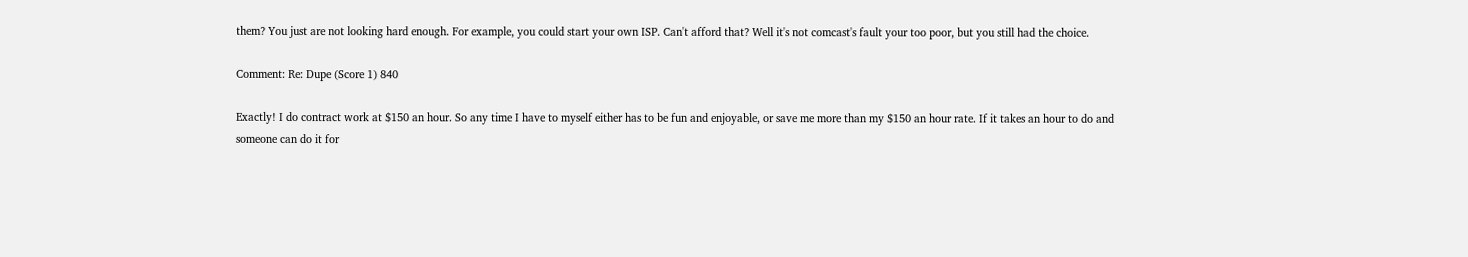them? You just are not looking hard enough. For example, you could start your own ISP. Can't afford that? Well it's not comcast's fault your too poor, but you still had the choice.

Comment: Re: Dupe (Score 1) 840

Exactly! I do contract work at $150 an hour. So any time I have to myself either has to be fun and enjoyable, or save me more than my $150 an hour rate. If it takes an hour to do and someone can do it for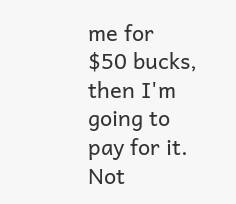me for $50 bucks, then I'm going to pay for it. Not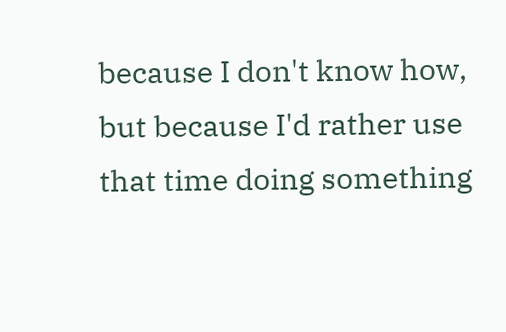because I don't know how, but because I'd rather use that time doing something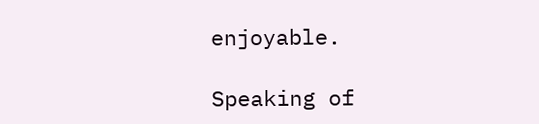enjoyable.

Speaking of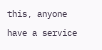this, anyone have a service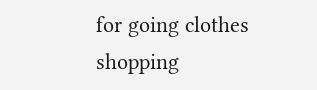for going clothes shopping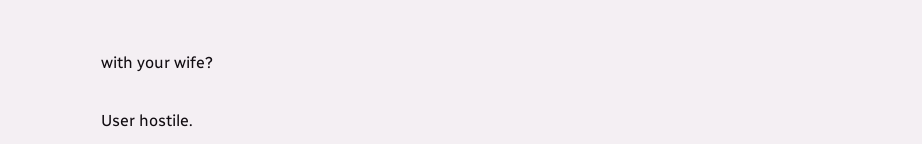with your wife?

User hostile.